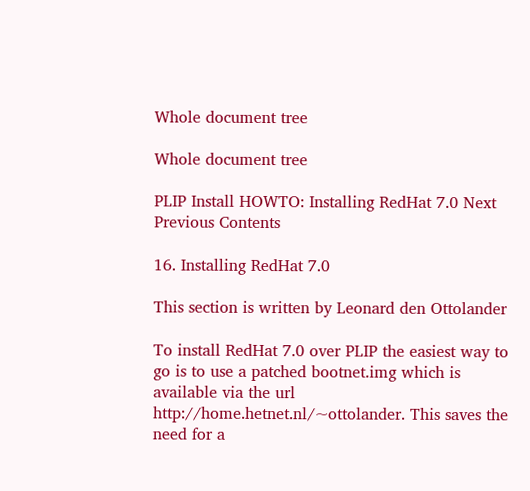Whole document tree

Whole document tree

PLIP Install HOWTO: Installing RedHat 7.0 Next Previous Contents

16. Installing RedHat 7.0

This section is written by Leonard den Ottolander

To install RedHat 7.0 over PLIP the easiest way to go is to use a patched bootnet.img which is available via the url http://home.hetnet.nl/~ottolander. This saves the need for a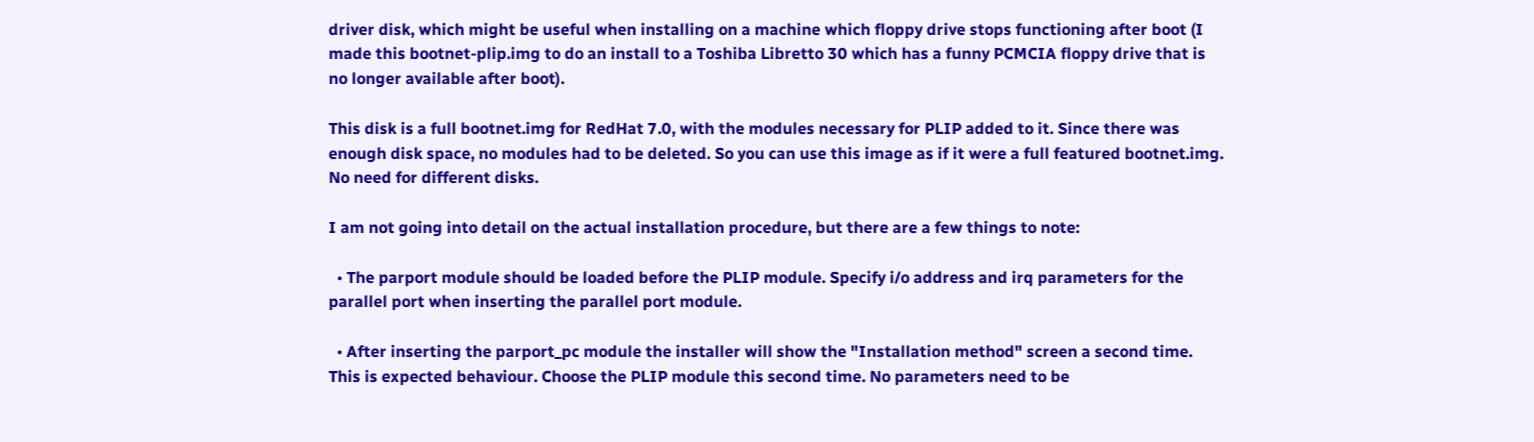driver disk, which might be useful when installing on a machine which floppy drive stops functioning after boot (I made this bootnet-plip.img to do an install to a Toshiba Libretto 30 which has a funny PCMCIA floppy drive that is no longer available after boot).

This disk is a full bootnet.img for RedHat 7.0, with the modules necessary for PLIP added to it. Since there was enough disk space, no modules had to be deleted. So you can use this image as if it were a full featured bootnet.img. No need for different disks.

I am not going into detail on the actual installation procedure, but there are a few things to note:

  • The parport module should be loaded before the PLIP module. Specify i/o address and irq parameters for the parallel port when inserting the parallel port module.

  • After inserting the parport_pc module the installer will show the "Installation method" screen a second time. This is expected behaviour. Choose the PLIP module this second time. No parameters need to be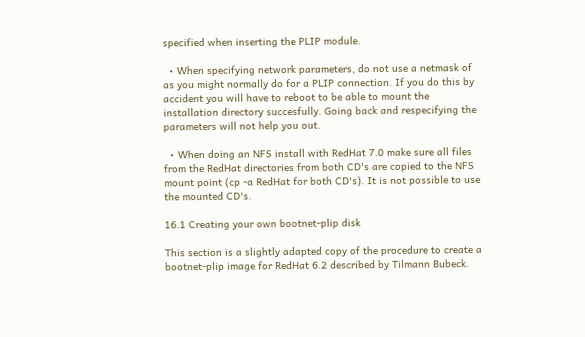specified when inserting the PLIP module.

  • When specifying network parameters, do not use a netmask of as you might normally do for a PLIP connection. If you do this by accident you will have to reboot to be able to mount the installation directory succesfully. Going back and respecifying the parameters will not help you out.

  • When doing an NFS install with RedHat 7.0 make sure all files from the RedHat directories from both CD's are copied to the NFS mount point (cp -a RedHat for both CD's). It is not possible to use the mounted CD's.

16.1 Creating your own bootnet-plip disk

This section is a slightly adapted copy of the procedure to create a bootnet-plip image for RedHat 6.2 described by Tilmann Bubeck.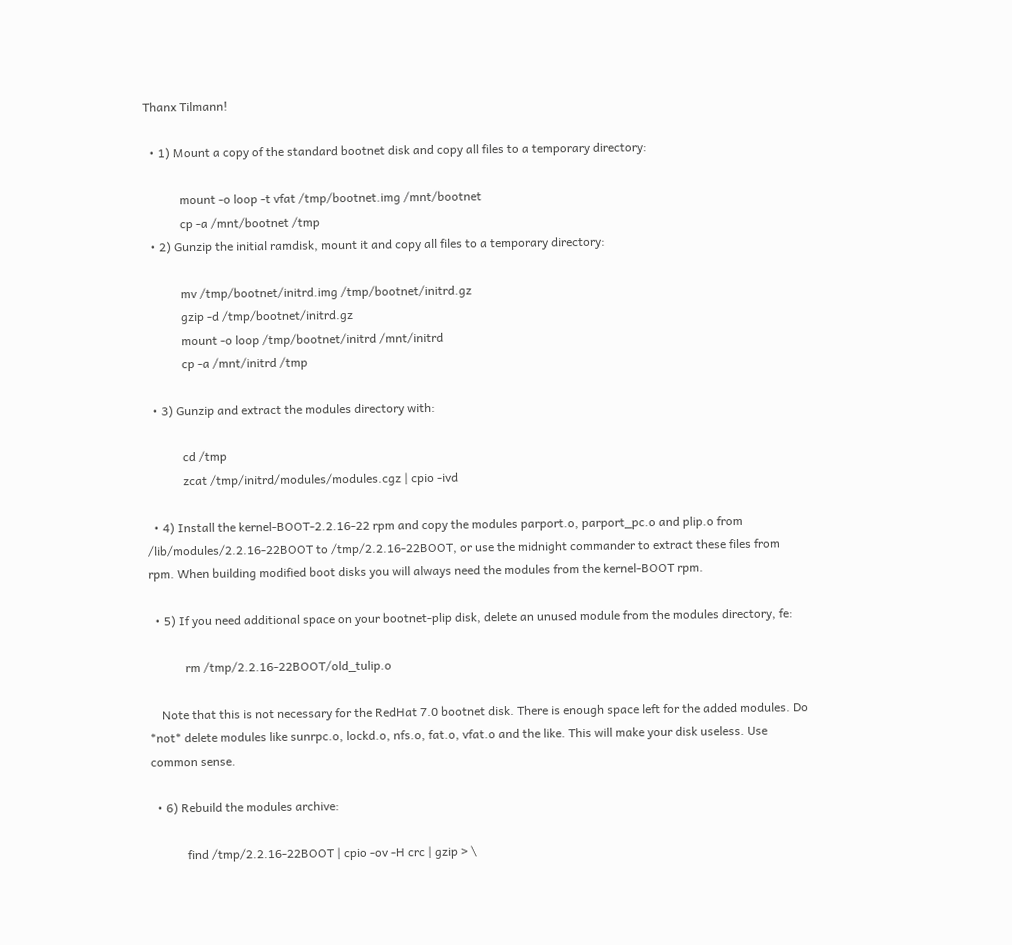Thanx Tilmann!

  • 1) Mount a copy of the standard bootnet disk and copy all files to a temporary directory:

            mount -o loop -t vfat /tmp/bootnet.img /mnt/bootnet
            cp -a /mnt/bootnet /tmp
  • 2) Gunzip the initial ramdisk, mount it and copy all files to a temporary directory:

            mv /tmp/bootnet/initrd.img /tmp/bootnet/initrd.gz
            gzip -d /tmp/bootnet/initrd.gz
            mount -o loop /tmp/bootnet/initrd /mnt/initrd
            cp -a /mnt/initrd /tmp

  • 3) Gunzip and extract the modules directory with:

            cd /tmp
            zcat /tmp/initrd/modules/modules.cgz | cpio -ivd

  • 4) Install the kernel-BOOT-2.2.16-22 rpm and copy the modules parport.o, parport_pc.o and plip.o from /lib/modules/2.2.16-22BOOT to /tmp/2.2.16-22BOOT, or use the midnight commander to extract these files from rpm. When building modified boot disks you will always need the modules from the kernel-BOOT rpm.

  • 5) If you need additional space on your bootnet-plip disk, delete an unused module from the modules directory, fe:

            rm /tmp/2.2.16-22BOOT/old_tulip.o

    Note that this is not necessary for the RedHat 7.0 bootnet disk. There is enough space left for the added modules. Do *not* delete modules like sunrpc.o, lockd.o, nfs.o, fat.o, vfat.o and the like. This will make your disk useless. Use common sense.

  • 6) Rebuild the modules archive:

            find /tmp/2.2.16-22BOOT | cpio -ov -H crc | gzip > \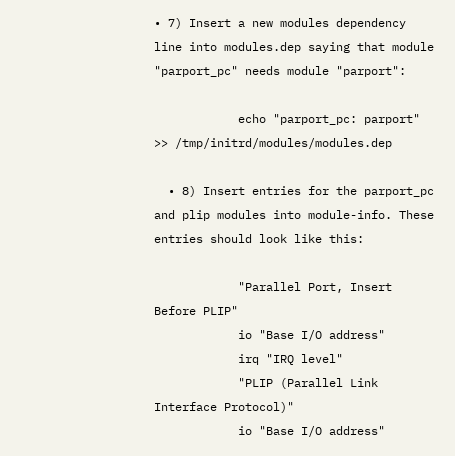• 7) Insert a new modules dependency line into modules.dep saying that module "parport_pc" needs module "parport":

            echo "parport_pc: parport" >> /tmp/initrd/modules/modules.dep

  • 8) Insert entries for the parport_pc and plip modules into module-info. These entries should look like this:

            "Parallel Port, Insert Before PLIP"
            io "Base I/O address"
            irq "IRQ level"
            "PLIP (Parallel Link Interface Protocol)"
            io "Base I/O address"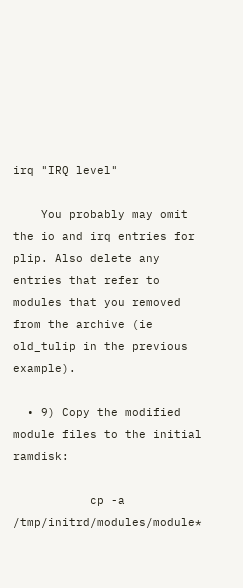irq "IRQ level"

    You probably may omit the io and irq entries for plip. Also delete any entries that refer to modules that you removed from the archive (ie old_tulip in the previous example).

  • 9) Copy the modified module files to the initial ramdisk:

           cp -a /tmp/initrd/modules/module*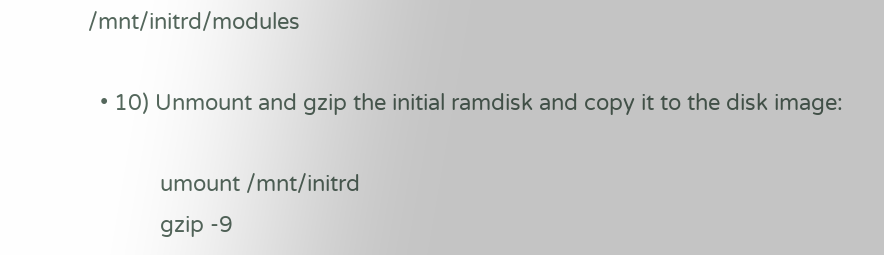/mnt/initrd/modules

  • 10) Unmount and gzip the initial ramdisk and copy it to the disk image:

            umount /mnt/initrd
            gzip -9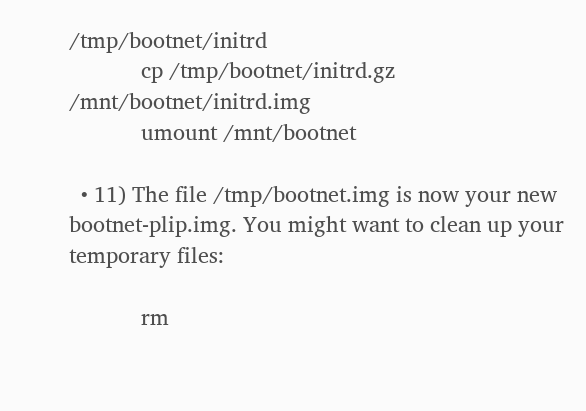/tmp/bootnet/initrd
            cp /tmp/bootnet/initrd.gz /mnt/bootnet/initrd.img
            umount /mnt/bootnet

  • 11) The file /tmp/bootnet.img is now your new bootnet-plip.img. You might want to clean up your temporary files:

            rm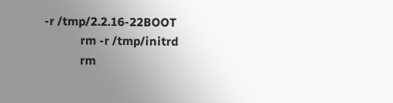-r /tmp/2.2.16-22BOOT
            rm -r /tmp/initrd
            rm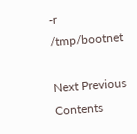-r /tmp/bootnet

Next Previous Contents